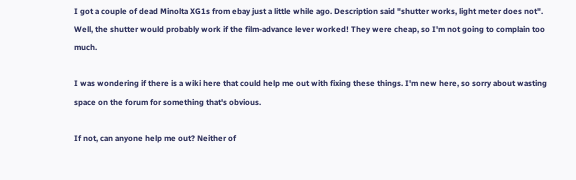I got a couple of dead Minolta XG1s from ebay just a little while ago. Description said "shutter works, light meter does not". Well, the shutter would probably work if the film-advance lever worked! They were cheap, so I'm not going to complain too much.

I was wondering if there is a wiki here that could help me out with fixing these things. I'm new here, so sorry about wasting space on the forum for something that's obvious.

If not, can anyone help me out? Neither of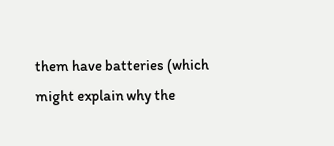them have batteries (which might explain why the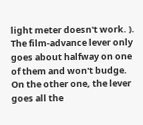light meter doesn't work. ). The film-advance lever only goes about halfway on one of them and won't budge. On the other one, the lever goes all the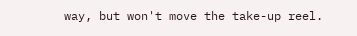way, but won't move the take-up reel.